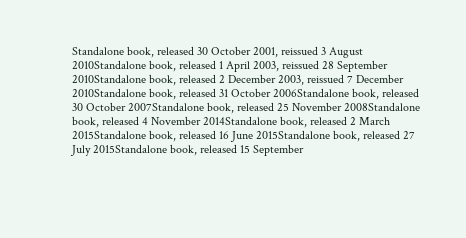Standalone book, released 30 October 2001, reissued 3 August 2010Standalone book, released 1 April 2003, reissued 28 September 2010Standalone book, released 2 December 2003, reissued 7 December 2010Standalone book, released 31 October 2006Standalone book, released 30 October 2007Standalone book, released 25 November 2008Standalone book, released 4 November 2014Standalone book, released 2 March 2015Standalone book, released 16 June 2015Standalone book, released 27 July 2015Standalone book, released 15 September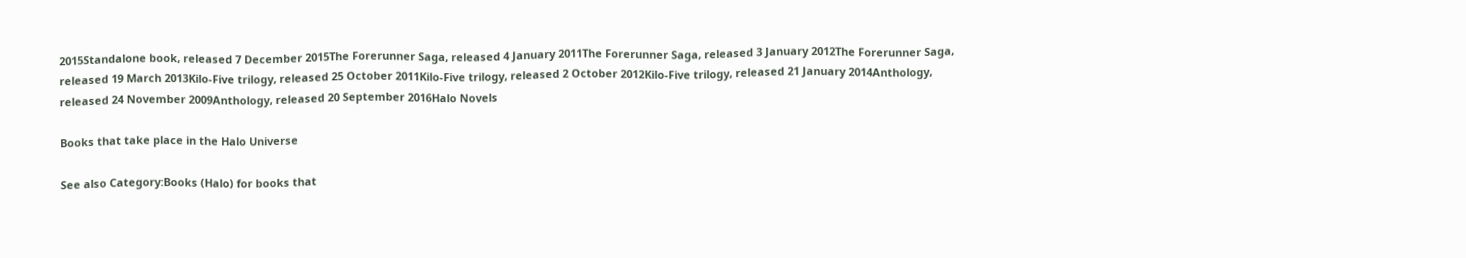2015Standalone book, released 7 December 2015The Forerunner Saga, released 4 January 2011The Forerunner Saga, released 3 January 2012The Forerunner Saga, released 19 March 2013Kilo-Five trilogy, released 25 October 2011Kilo-Five trilogy, released 2 October 2012Kilo-Five trilogy, released 21 January 2014Anthology, released 24 November 2009Anthology, released 20 September 2016Halo Novels

Books that take place in the Halo Universe

See also Category:Books (Halo) for books that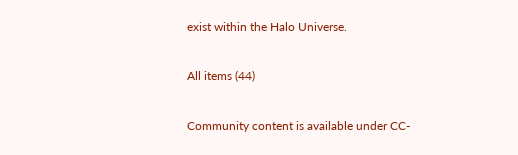exist within the Halo Universe.

All items (44)

Community content is available under CC-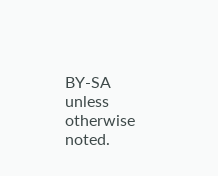BY-SA unless otherwise noted.